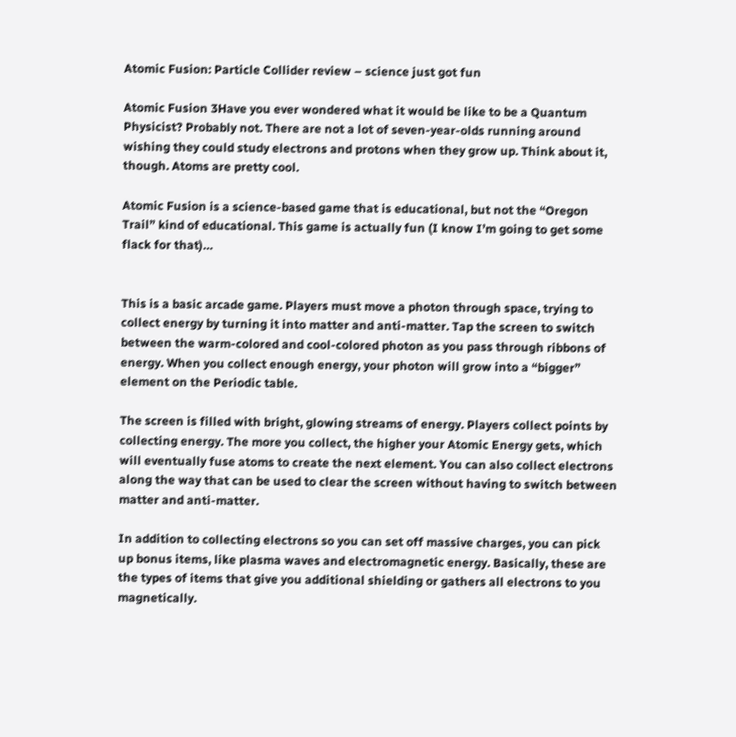Atomic Fusion: Particle Collider review – science just got fun

Atomic Fusion 3Have you ever wondered what it would be like to be a Quantum Physicist? Probably not. There are not a lot of seven-year-olds running around wishing they could study electrons and protons when they grow up. Think about it, though. Atoms are pretty cool.

Atomic Fusion is a science-based game that is educational, but not the “Oregon Trail” kind of educational. This game is actually fun (I know I’m going to get some flack for that)…


This is a basic arcade game. Players must move a photon through space, trying to collect energy by turning it into matter and anti-matter. Tap the screen to switch between the warm-colored and cool-colored photon as you pass through ribbons of energy. When you collect enough energy, your photon will grow into a “bigger” element on the Periodic table.

The screen is filled with bright, glowing streams of energy. Players collect points by collecting energy. The more you collect, the higher your Atomic Energy gets, which will eventually fuse atoms to create the next element. You can also collect electrons along the way that can be used to clear the screen without having to switch between matter and anti-matter.

In addition to collecting electrons so you can set off massive charges, you can pick up bonus items, like plasma waves and electromagnetic energy. Basically, these are the types of items that give you additional shielding or gathers all electrons to you magnetically.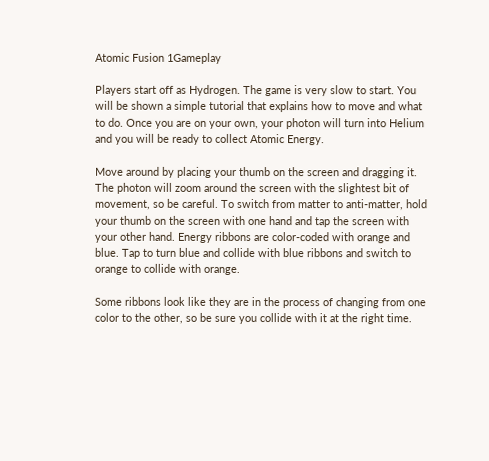Atomic Fusion 1Gameplay

Players start off as Hydrogen. The game is very slow to start. You will be shown a simple tutorial that explains how to move and what to do. Once you are on your own, your photon will turn into Helium and you will be ready to collect Atomic Energy.

Move around by placing your thumb on the screen and dragging it. The photon will zoom around the screen with the slightest bit of movement, so be careful. To switch from matter to anti-matter, hold your thumb on the screen with one hand and tap the screen with your other hand. Energy ribbons are color-coded with orange and blue. Tap to turn blue and collide with blue ribbons and switch to orange to collide with orange.

Some ribbons look like they are in the process of changing from one color to the other, so be sure you collide with it at the right time.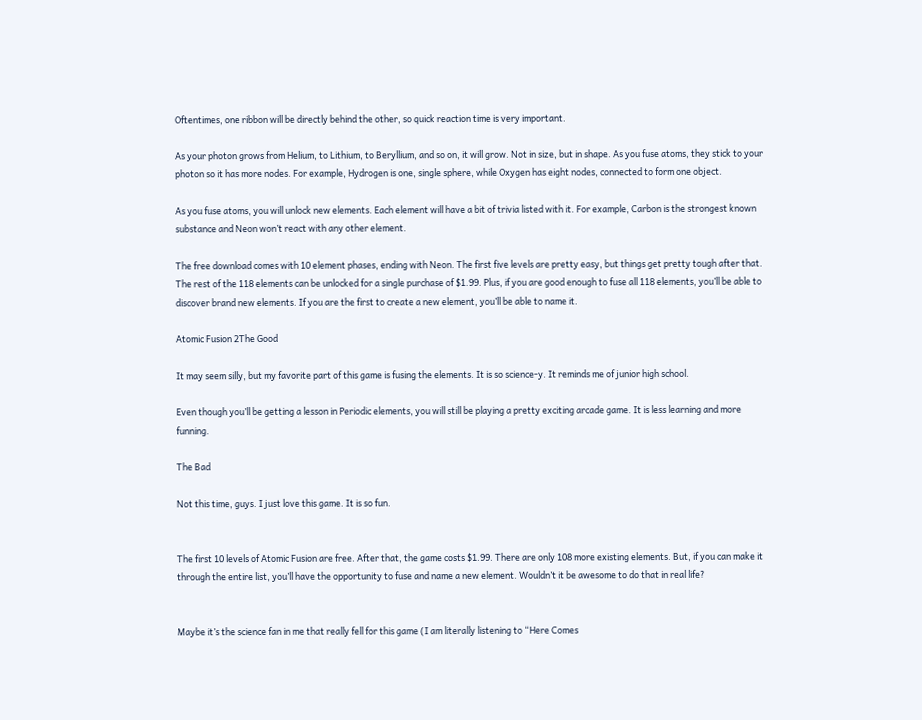Oftentimes, one ribbon will be directly behind the other, so quick reaction time is very important.

As your photon grows from Helium, to Lithium, to Beryllium, and so on, it will grow. Not in size, but in shape. As you fuse atoms, they stick to your photon so it has more nodes. For example, Hydrogen is one, single sphere, while Oxygen has eight nodes, connected to form one object.

As you fuse atoms, you will unlock new elements. Each element will have a bit of trivia listed with it. For example, Carbon is the strongest known substance and Neon won’t react with any other element.

The free download comes with 10 element phases, ending with Neon. The first five levels are pretty easy, but things get pretty tough after that. The rest of the 118 elements can be unlocked for a single purchase of $1.99. Plus, if you are good enough to fuse all 118 elements, you’ll be able to discover brand new elements. If you are the first to create a new element, you’ll be able to name it.

Atomic Fusion 2The Good

It may seem silly, but my favorite part of this game is fusing the elements. It is so science-y. It reminds me of junior high school.

Even though you’ll be getting a lesson in Periodic elements, you will still be playing a pretty exciting arcade game. It is less learning and more funning.

The Bad

Not this time, guys. I just love this game. It is so fun.


The first 10 levels of Atomic Fusion are free. After that, the game costs $1.99. There are only 108 more existing elements. But, if you can make it through the entire list, you’ll have the opportunity to fuse and name a new element. Wouldn’t it be awesome to do that in real life?


Maybe it’s the science fan in me that really fell for this game (I am literally listening to “Here Comes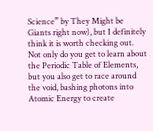Science” by They Might be Giants right now), but I definitely think it is worth checking out. Not only do you get to learn about the Periodic Table of Elements, but you also get to race around the void, bashing photons into Atomic Energy to create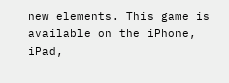new elements. This game is available on the iPhone, iPad,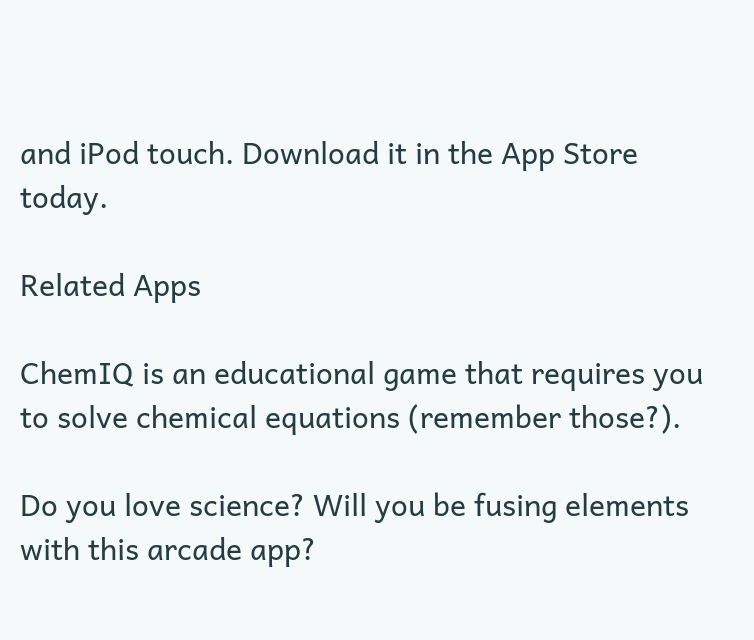and iPod touch. Download it in the App Store today.

Related Apps

ChemIQ is an educational game that requires you to solve chemical equations (remember those?).

Do you love science? Will you be fusing elements with this arcade app?